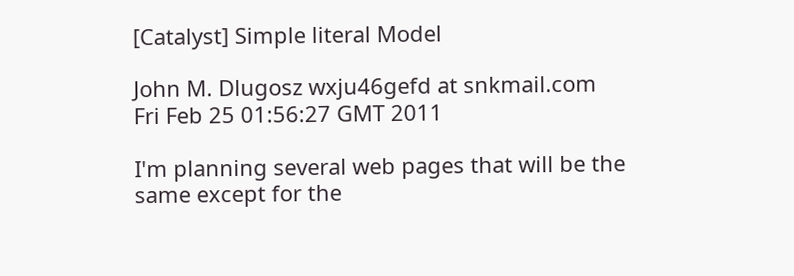[Catalyst] Simple literal Model

John M. Dlugosz wxju46gefd at snkmail.com
Fri Feb 25 01:56:27 GMT 2011

I'm planning several web pages that will be the same except for the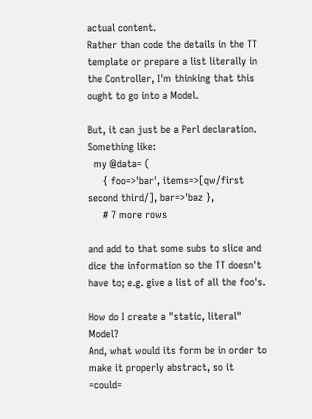actual content.
Rather than code the details in the TT template or prepare a list literally in the Controller, I'm thinking that this ought to go into a Model.

But, it can just be a Perl declaration.  Something like:
  my @data= (
     { foo=>'bar', items=>[qw/first second third/], bar=>'baz },
     # 7 more rows

and add to that some subs to slice and dice the information so the TT doesn't have to; e.g. give a list of all the foo's.

How do I create a "static, literal" Model?
And, what would its form be in order to make it properly abstract, so it =could=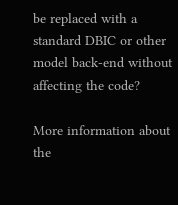be replaced with a standard DBIC or other model back-end without affecting the code?

More information about the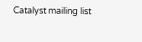Catalyst mailing list